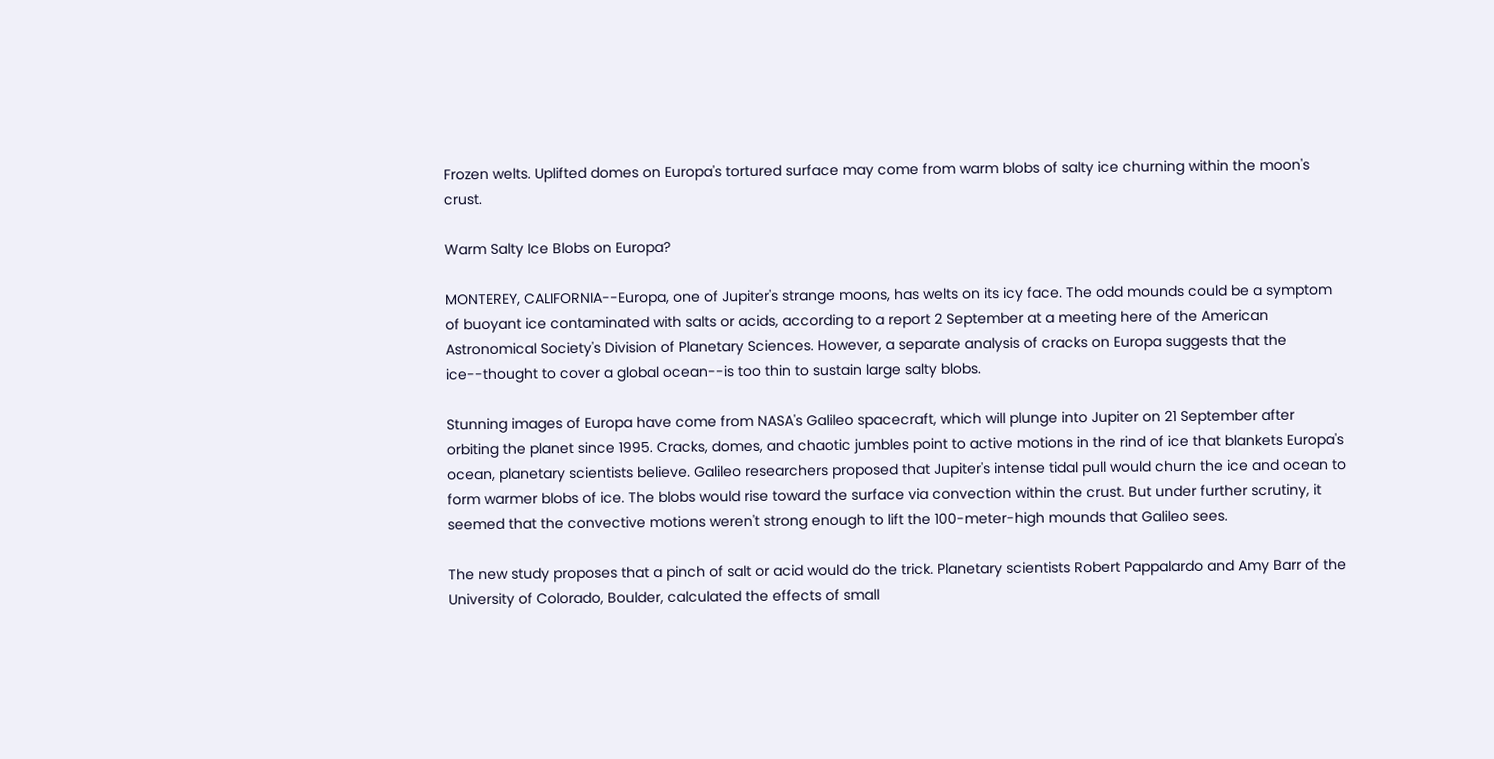Frozen welts. Uplifted domes on Europa's tortured surface may come from warm blobs of salty ice churning within the moon's crust.

Warm Salty Ice Blobs on Europa?

MONTEREY, CALIFORNIA--Europa, one of Jupiter's strange moons, has welts on its icy face. The odd mounds could be a symptom of buoyant ice contaminated with salts or acids, according to a report 2 September at a meeting here of the American Astronomical Society's Division of Planetary Sciences. However, a separate analysis of cracks on Europa suggests that the ice--thought to cover a global ocean--is too thin to sustain large salty blobs.

Stunning images of Europa have come from NASA's Galileo spacecraft, which will plunge into Jupiter on 21 September after orbiting the planet since 1995. Cracks, domes, and chaotic jumbles point to active motions in the rind of ice that blankets Europa's ocean, planetary scientists believe. Galileo researchers proposed that Jupiter's intense tidal pull would churn the ice and ocean to form warmer blobs of ice. The blobs would rise toward the surface via convection within the crust. But under further scrutiny, it seemed that the convective motions weren't strong enough to lift the 100-meter-high mounds that Galileo sees.

The new study proposes that a pinch of salt or acid would do the trick. Planetary scientists Robert Pappalardo and Amy Barr of the University of Colorado, Boulder, calculated the effects of small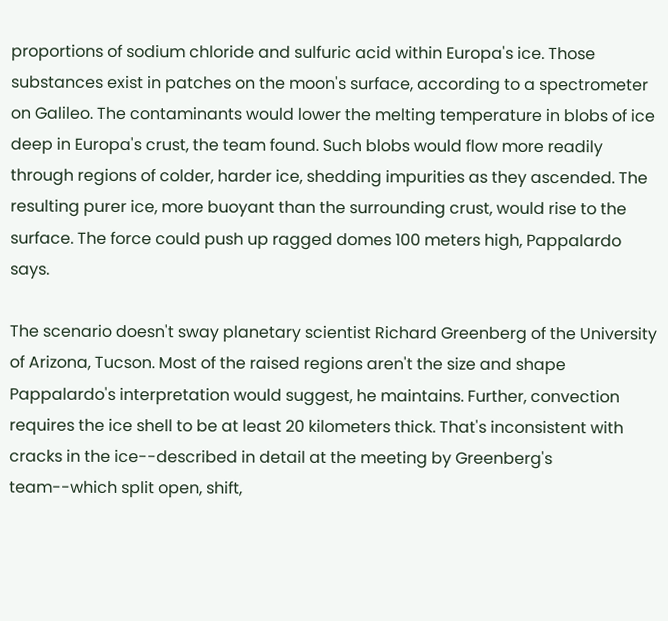proportions of sodium chloride and sulfuric acid within Europa's ice. Those substances exist in patches on the moon's surface, according to a spectrometer on Galileo. The contaminants would lower the melting temperature in blobs of ice deep in Europa's crust, the team found. Such blobs would flow more readily through regions of colder, harder ice, shedding impurities as they ascended. The resulting purer ice, more buoyant than the surrounding crust, would rise to the surface. The force could push up ragged domes 100 meters high, Pappalardo says.

The scenario doesn't sway planetary scientist Richard Greenberg of the University of Arizona, Tucson. Most of the raised regions aren't the size and shape Pappalardo's interpretation would suggest, he maintains. Further, convection requires the ice shell to be at least 20 kilometers thick. That's inconsistent with cracks in the ice--described in detail at the meeting by Greenberg's team--which split open, shift,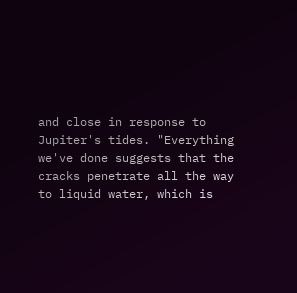and close in response to Jupiter's tides. "Everything we've done suggests that the cracks penetrate all the way to liquid water, which is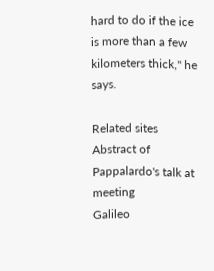hard to do if the ice is more than a few kilometers thick," he says.

Related sites
Abstract of Pappalardo's talk at meeting
Galileo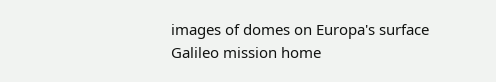images of domes on Europa's surface
Galileo mission home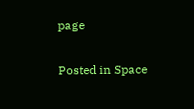page

Posted in Space